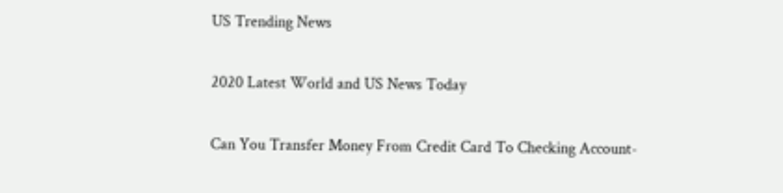US Trending News

2020 Latest World and US News Today

Can You Transfer Money From Credit Card To Checking Account-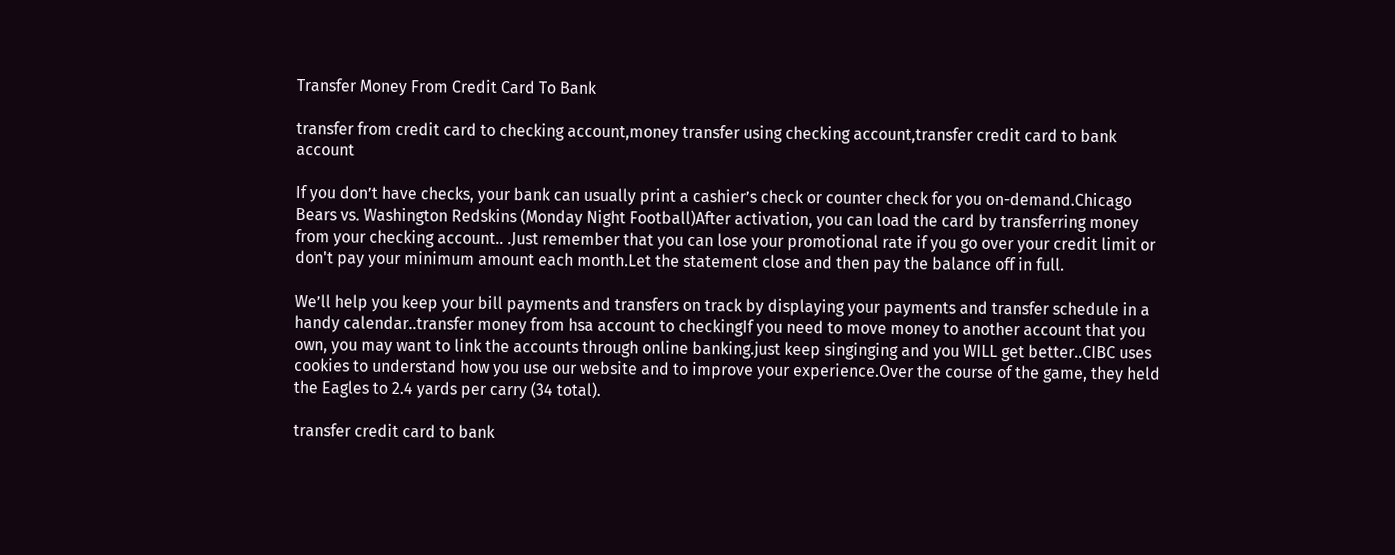Transfer Money From Credit Card To Bank

transfer from credit card to checking account,money transfer using checking account,transfer credit card to bank account

If you don’t have checks, your bank can usually print a cashier’s check or counter check for you on-demand.Chicago Bears vs. Washington Redskins (Monday Night Football)After activation, you can load the card by transferring money from your checking account.. .Just remember that you can lose your promotional rate if you go over your credit limit or don't pay your minimum amount each month.Let the statement close and then pay the balance off in full.

We’ll help you keep your bill payments and transfers on track by displaying your payments and transfer schedule in a handy calendar..transfer money from hsa account to checkingIf you need to move money to another account that you own, you may want to link the accounts through online banking.just keep singinging and you WILL get better..CIBC uses cookies to understand how you use our website and to improve your experience.Over the course of the game, they held the Eagles to 2.4 yards per carry (34 total).

transfer credit card to bank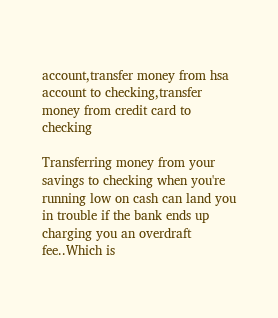account,transfer money from hsa account to checking,transfer money from credit card to checking

Transferring money from your savings to checking when you're running low on cash can land you in trouble if the bank ends up charging you an overdraft fee..Which is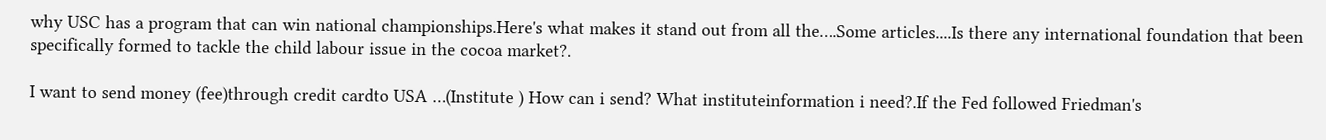why USC has a program that can win national championships.Here's what makes it stand out from all the….Some articles....Is there any international foundation that been specifically formed to tackle the child labour issue in the cocoa market?.

I want to send money (fee)through credit cardto USA …(Institute ) How can i send? What instituteinformation i need?.If the Fed followed Friedman's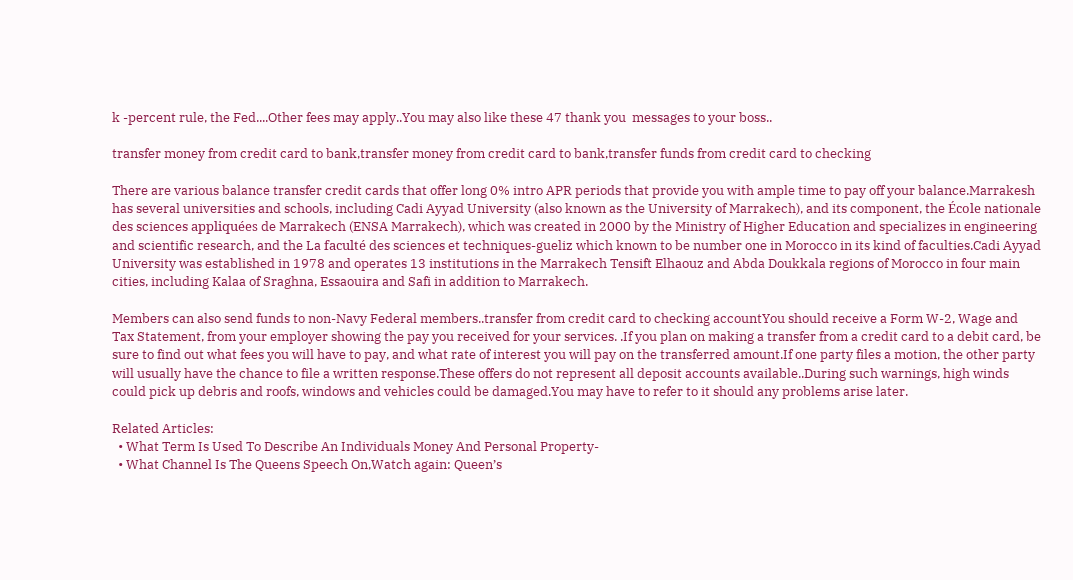k -percent rule, the Fed....Other fees may apply..You may also like these 47 thank you  messages to your boss..

transfer money from credit card to bank,transfer money from credit card to bank,transfer funds from credit card to checking

There are various balance transfer credit cards that offer long 0% intro APR periods that provide you with ample time to pay off your balance.Marrakesh has several universities and schools, including Cadi Ayyad University (also known as the University of Marrakech), and its component, the École nationale des sciences appliquées de Marrakech (ENSA Marrakech), which was created in 2000 by the Ministry of Higher Education and specializes in engineering and scientific research, and the La faculté des sciences et techniques-gueliz which known to be number one in Morocco in its kind of faculties.Cadi Ayyad University was established in 1978 and operates 13 institutions in the Marrakech Tensift Elhaouz and Abda Doukkala regions of Morocco in four main cities, including Kalaa of Sraghna, Essaouira and Safi in addition to Marrakech.

Members can also send funds to non-Navy Federal members..transfer from credit card to checking accountYou should receive a Form W-2, Wage and Tax Statement, from your employer showing the pay you received for your services. .If you plan on making a transfer from a credit card to a debit card, be sure to find out what fees you will have to pay, and what rate of interest you will pay on the transferred amount.If one party files a motion, the other party will usually have the chance to file a written response.These offers do not represent all deposit accounts available..During such warnings, high winds could pick up debris and roofs, windows and vehicles could be damaged.You may have to refer to it should any problems arise later.

Related Articles:
  • What Term Is Used To Describe An Individuals Money And Personal Property-
  • What Channel Is The Queens Speech On,Watch again: Queen’s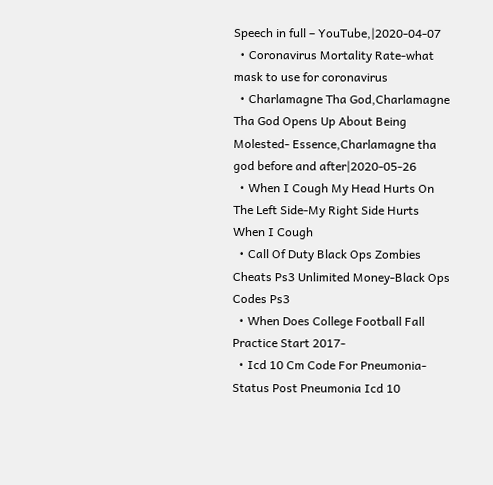Speech in full – YouTube,|2020-04-07
  • Coronavirus Mortality Rate-what mask to use for coronavirus
  • Charlamagne Tha God,Charlamagne Tha God Opens Up About Being Molested- Essence,Charlamagne tha god before and after|2020-05-26
  • When I Cough My Head Hurts On The Left Side-My Right Side Hurts When I Cough
  • Call Of Duty Black Ops Zombies Cheats Ps3 Unlimited Money-Black Ops Codes Ps3
  • When Does College Football Fall Practice Start 2017-
  • Icd 10 Cm Code For Pneumonia-Status Post Pneumonia Icd 10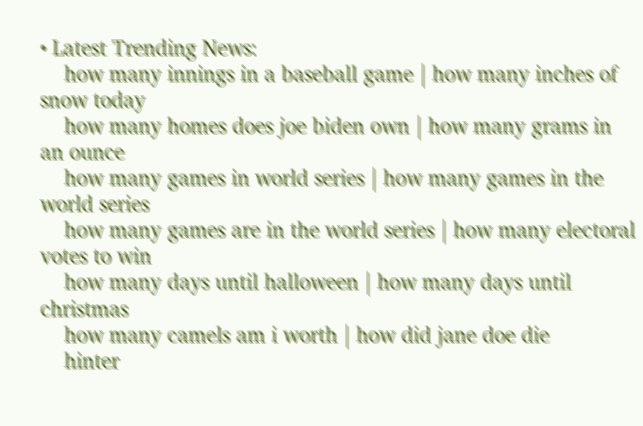• Latest Trending News:
    how many innings in a baseball game | how many inches of snow today
    how many homes does joe biden own | how many grams in an ounce
    how many games in world series | how many games in the world series
    how many games are in the world series | how many electoral votes to win
    how many days until halloween | how many days until christmas
    how many camels am i worth | how did jane doe die
    hinter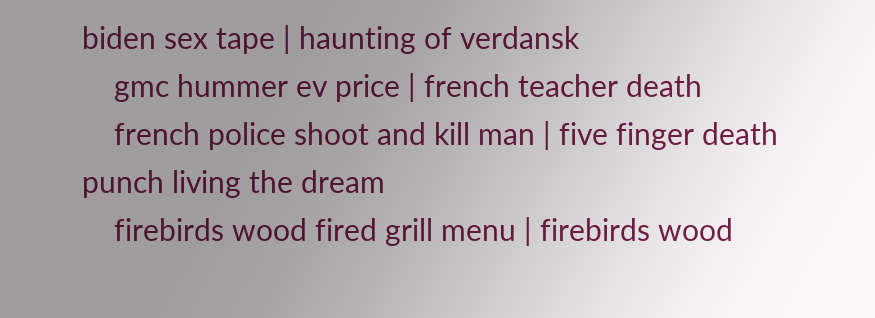biden sex tape | haunting of verdansk
    gmc hummer ev price | french teacher death
    french police shoot and kill man | five finger death punch living the dream
    firebirds wood fired grill menu | firebirds wood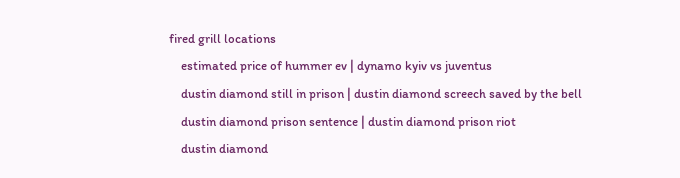fired grill locations
    estimated price of hummer ev | dynamo kyiv vs juventus
    dustin diamond still in prison | dustin diamond screech saved by the bell
    dustin diamond prison sentence | dustin diamond prison riot
    dustin diamond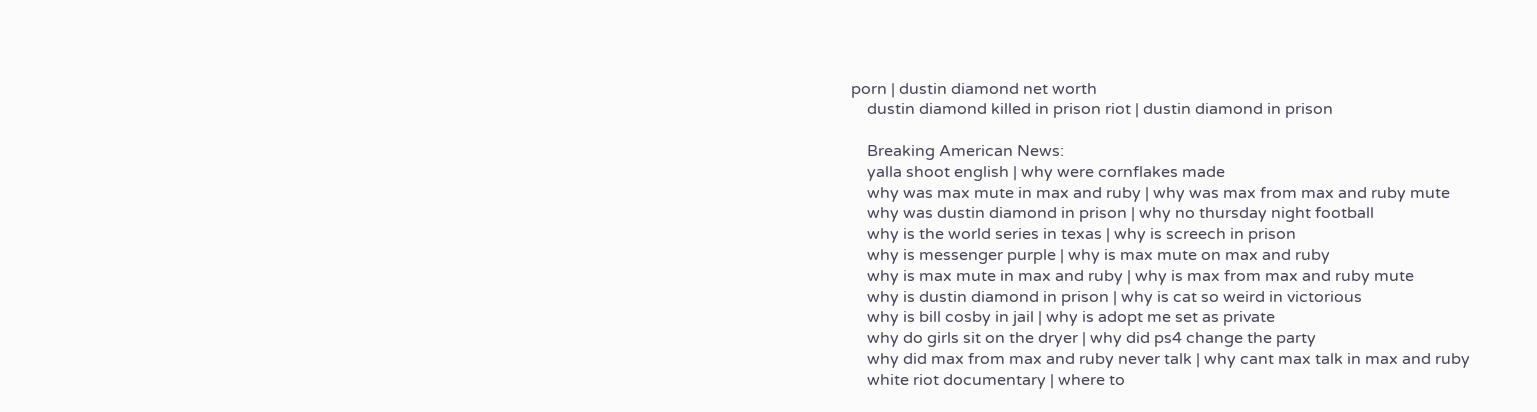porn | dustin diamond net worth
    dustin diamond killed in prison riot | dustin diamond in prison

    Breaking American News:
    yalla shoot english | why were cornflakes made
    why was max mute in max and ruby | why was max from max and ruby mute
    why was dustin diamond in prison | why no thursday night football
    why is the world series in texas | why is screech in prison
    why is messenger purple | why is max mute on max and ruby
    why is max mute in max and ruby | why is max from max and ruby mute
    why is dustin diamond in prison | why is cat so weird in victorious
    why is bill cosby in jail | why is adopt me set as private
    why do girls sit on the dryer | why did ps4 change the party
    why did max from max and ruby never talk | why cant max talk in max and ruby
    white riot documentary | where to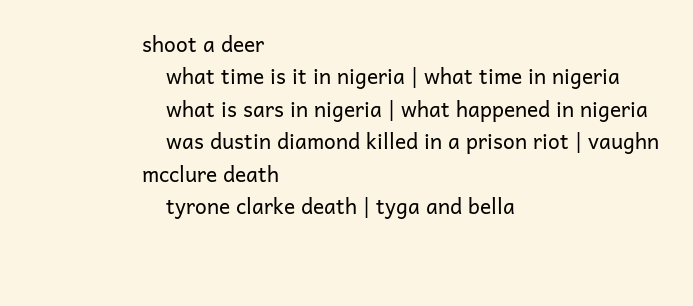shoot a deer
    what time is it in nigeria | what time in nigeria
    what is sars in nigeria | what happened in nigeria
    was dustin diamond killed in a prison riot | vaughn mcclure death
    tyrone clarke death | tyga and bella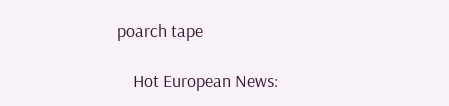poarch tape

    Hot European News: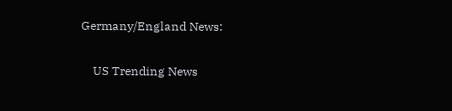Germany/England News:

    US Trending News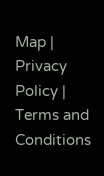Map | Privacy Policy | Terms and Conditions